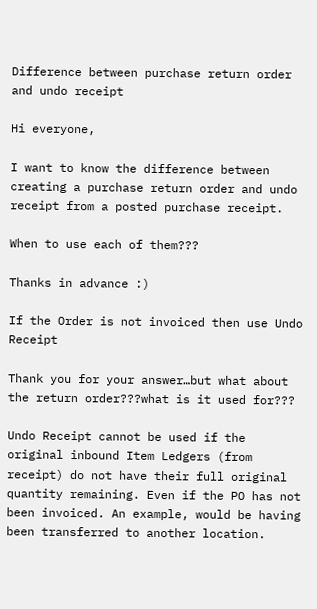Difference between purchase return order and undo receipt

Hi everyone,

I want to know the difference between creating a purchase return order and undo receipt from a posted purchase receipt.

When to use each of them???

Thanks in advance :)

If the Order is not invoiced then use Undo Receipt

Thank you for your answer…but what about the return order???what is it used for???

Undo Receipt cannot be used if the original inbound Item Ledgers (from receipt) do not have their full original quantity remaining. Even if the PO has not been invoiced. An example, would be having been transferred to another location.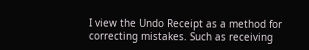I view the Undo Receipt as a method for correcting mistakes. Such as receiving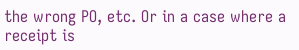the wrong PO, etc. Or in a case where a receipt is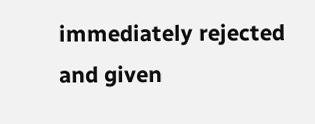immediately rejected and given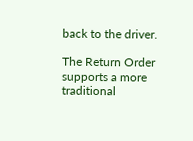back to the driver.

The Return Order supports a more traditional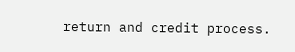return and credit process.